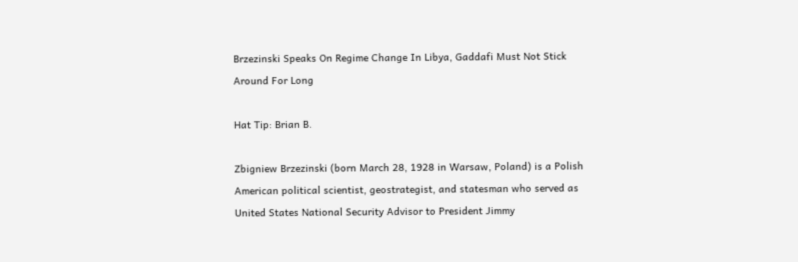Brzezinski Speaks On Regime Change In Libya, Gaddafi Must Not Stick Around For Long

Hat Tip: Brian B.

Zbigniew Brzezinski (born March 28, 1928 in Warsaw, Poland) is a Polish American political scientist, geostrategist, and statesman who served as United States National Security Advisor to President Jimmy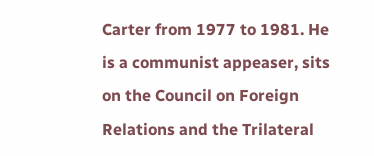Carter from 1977 to 1981. He is a communist appeaser, sits on the Council on Foreign Relations and the Trilateral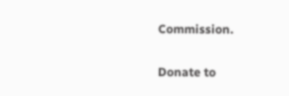Commission.

Donate to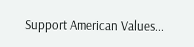Support American Values...